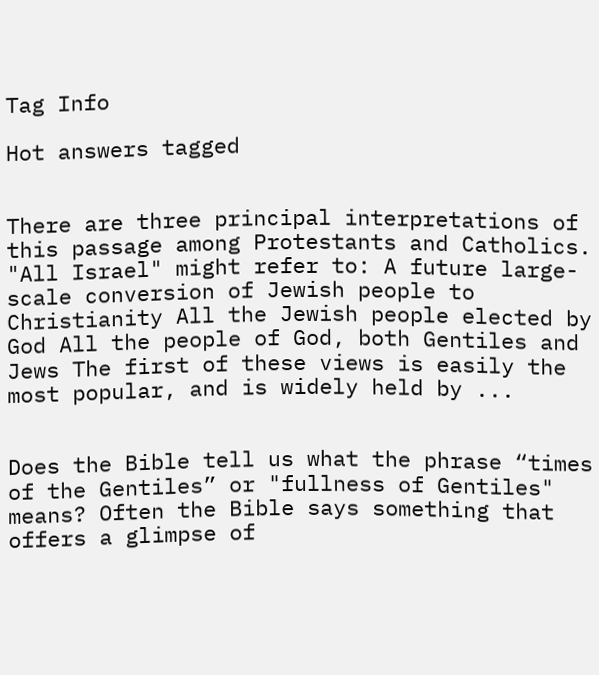Tag Info

Hot answers tagged


There are three principal interpretations of this passage among Protestants and Catholics. "All Israel" might refer to: A future large-scale conversion of Jewish people to Christianity All the Jewish people elected by God All the people of God, both Gentiles and Jews The first of these views is easily the most popular, and is widely held by ...


Does the Bible tell us what the phrase “times of the Gentiles” or "fullness of Gentiles" means? Often the Bible says something that offers a glimpse of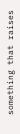something that raises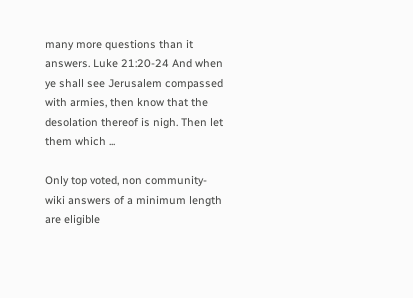many more questions than it answers. Luke 21:20-24 And when ye shall see Jerusalem compassed with armies, then know that the desolation thereof is nigh. Then let them which ...

Only top voted, non community-wiki answers of a minimum length are eligible